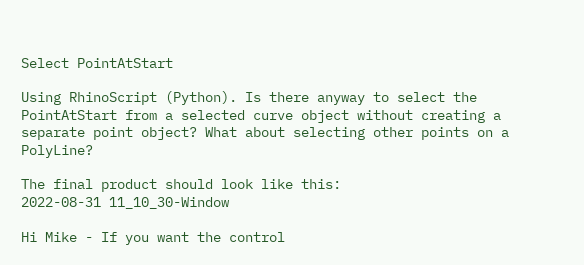Select PointAtStart

Using RhinoScript (Python). Is there anyway to select the PointAtStart from a selected curve object without creating a separate point object? What about selecting other points on a PolyLine?

The final product should look like this:
2022-08-31 11_10_30-Window

Hi Mike - If you want the control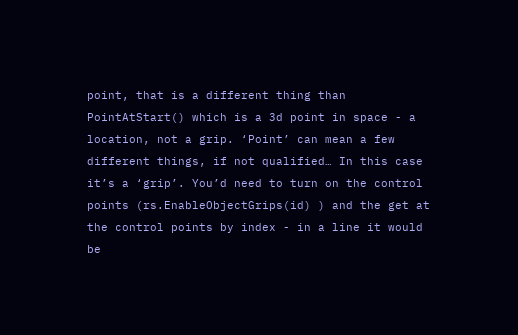point, that is a different thing than PointAtStart() which is a 3d point in space - a location, not a grip. ‘Point’ can mean a few different things, if not qualified… In this case it’s a ‘grip’. You’d need to turn on the control points (rs.EnableObjectGrips(id) ) and the get at the control points by index - in a line it would be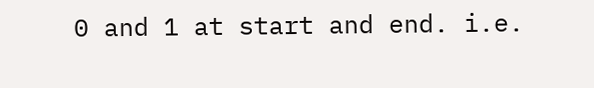0 and 1 at start and end. i.e.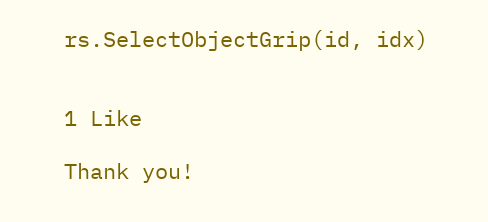rs.SelectObjectGrip(id, idx)


1 Like

Thank you!